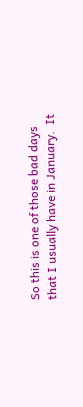So this is one of those bad days that I usually have in January.  It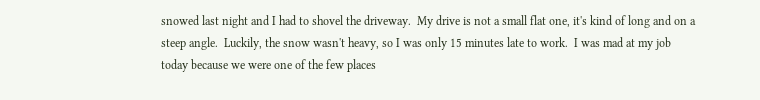snowed last night and I had to shovel the driveway.  My drive is not a small flat one, it's kind of long and on a steep angle.  Luckily, the snow wasn't heavy, so I was only 15 minutes late to work.  I was mad at my job today because we were one of the few places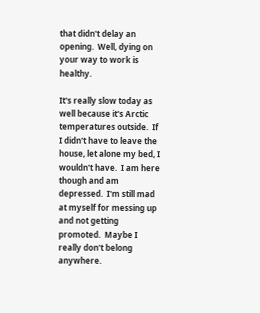that didn't delay an opening.  Well, dying on your way to work is healthy.

It's really slow today as well because it's Arctic temperatures outside.  If I didn't have to leave the house, let alone my bed, I wouldn't have.  I am here though and am depressed.  I'm still mad at myself for messing up and not getting promoted.  Maybe I really don't belong anywhere.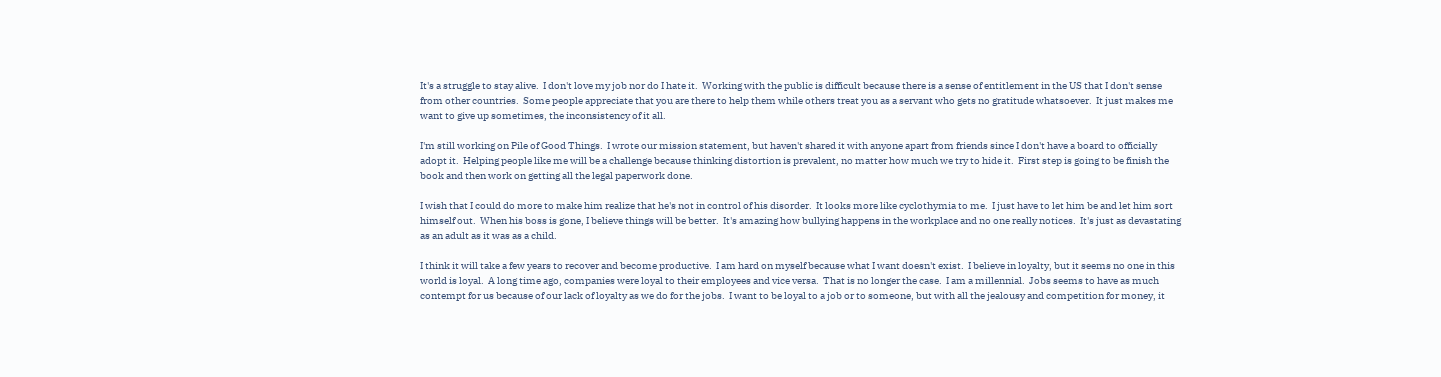It's a struggle to stay alive.  I don't love my job nor do I hate it.  Working with the public is difficult because there is a sense of entitlement in the US that I don't sense from other countries.  Some people appreciate that you are there to help them while others treat you as a servant who gets no gratitude whatsoever.  It just makes me want to give up sometimes, the inconsistency of it all.

I'm still working on Pile of Good Things.  I wrote our mission statement, but haven't shared it with anyone apart from friends since I don't have a board to officially adopt it.  Helping people like me will be a challenge because thinking distortion is prevalent, no matter how much we try to hide it.  First step is going to be finish the book and then work on getting all the legal paperwork done.

I wish that I could do more to make him realize that he's not in control of his disorder.  It looks more like cyclothymia to me.  I just have to let him be and let him sort himself out.  When his boss is gone, I believe things will be better.  It's amazing how bullying happens in the workplace and no one really notices.  It's just as devastating as an adult as it was as a child.

I think it will take a few years to recover and become productive.  I am hard on myself because what I want doesn't exist.  I believe in loyalty, but it seems no one in this world is loyal.  A long time ago, companies were loyal to their employees and vice versa.  That is no longer the case.  I am a millennial.  Jobs seems to have as much contempt for us because of our lack of loyalty as we do for the jobs.  I want to be loyal to a job or to someone, but with all the jealousy and competition for money, it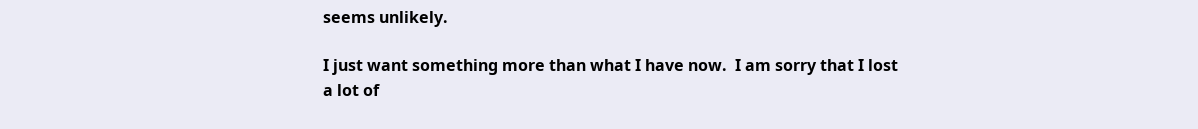seems unlikely.

I just want something more than what I have now.  I am sorry that I lost a lot of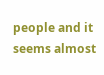people and it seems almost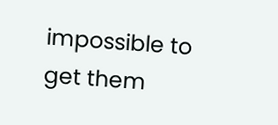impossible to get them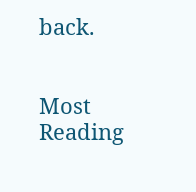back.


Most Reading